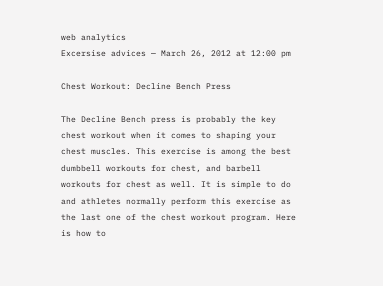web analytics
Excersise advices — March 26, 2012 at 12:00 pm

Chest Workout: Decline Bench Press

The Decline Bench press is probably the key chest workout when it comes to shaping your chest muscles. This exercise is among the best dumbbell workouts for chest, and barbell workouts for chest as well. It is simple to do and athletes normally perform this exercise as the last one of the chest workout program. Here is how to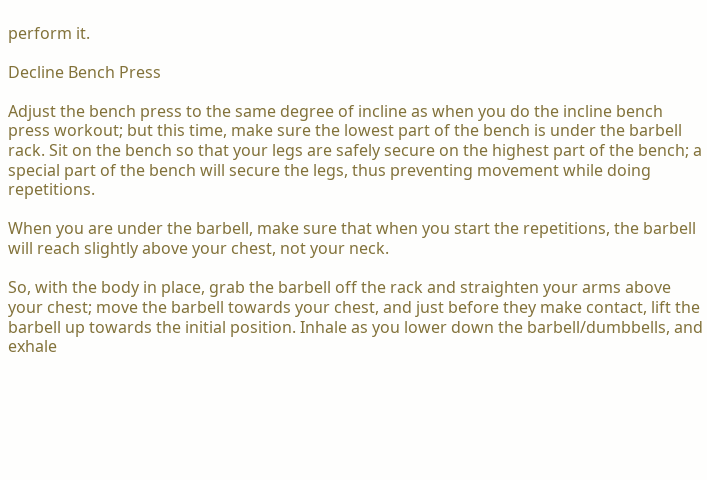perform it.

Decline Bench Press

Adjust the bench press to the same degree of incline as when you do the incline bench press workout; but this time, make sure the lowest part of the bench is under the barbell rack. Sit on the bench so that your legs are safely secure on the highest part of the bench; a special part of the bench will secure the legs, thus preventing movement while doing repetitions.

When you are under the barbell, make sure that when you start the repetitions, the barbell will reach slightly above your chest, not your neck.

So, with the body in place, grab the barbell off the rack and straighten your arms above your chest; move the barbell towards your chest, and just before they make contact, lift the barbell up towards the initial position. Inhale as you lower down the barbell/dumbbells, and exhale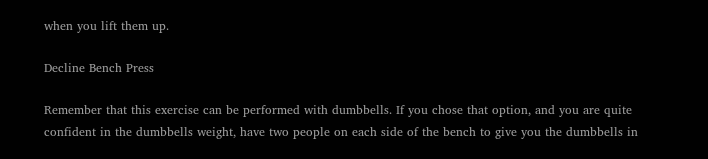when you lift them up.

Decline Bench Press

Remember that this exercise can be performed with dumbbells. If you chose that option, and you are quite confident in the dumbbells weight, have two people on each side of the bench to give you the dumbbells in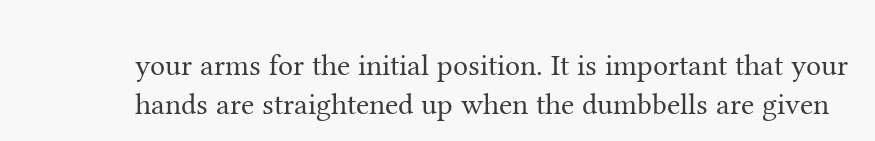your arms for the initial position. It is important that your hands are straightened up when the dumbbells are given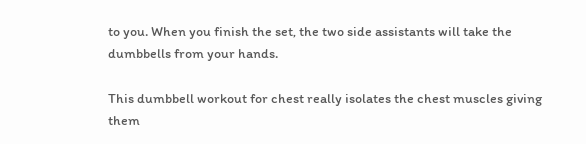to you. When you finish the set, the two side assistants will take the dumbbells from your hands.

This dumbbell workout for chest really isolates the chest muscles giving them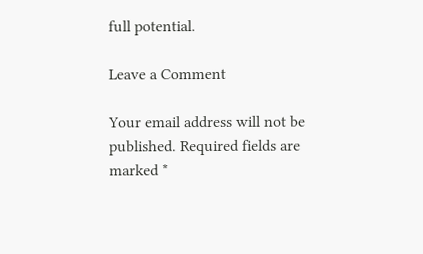full potential.

Leave a Comment

Your email address will not be published. Required fields are marked *